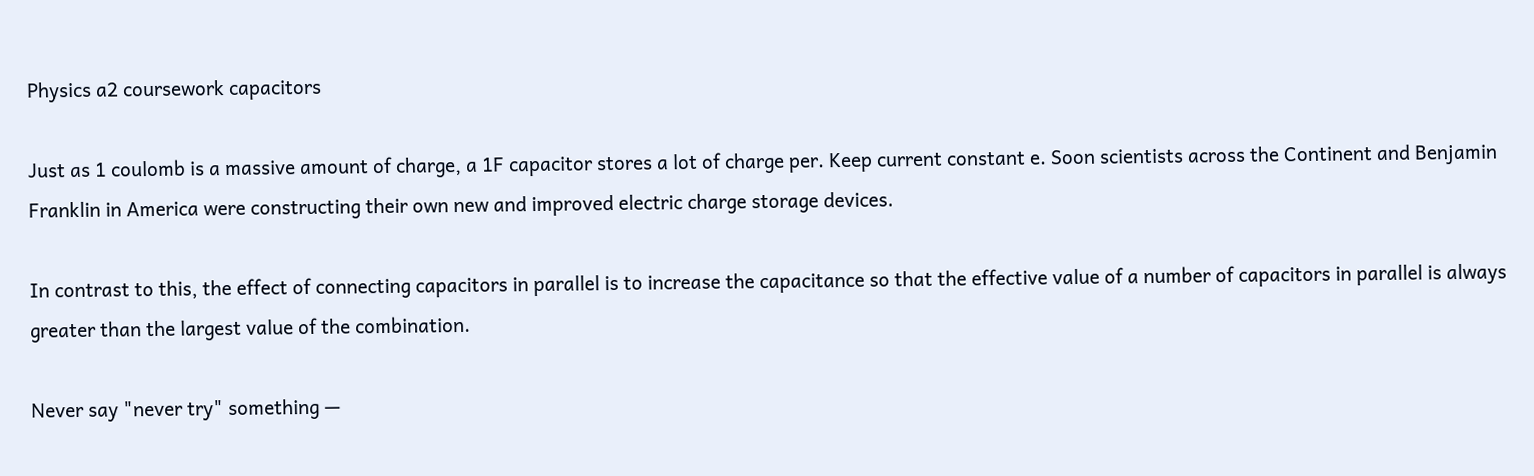Physics a2 coursework capacitors

Just as 1 coulomb is a massive amount of charge, a 1F capacitor stores a lot of charge per. Keep current constant e. Soon scientists across the Continent and Benjamin Franklin in America were constructing their own new and improved electric charge storage devices.

In contrast to this, the effect of connecting capacitors in parallel is to increase the capacitance so that the effective value of a number of capacitors in parallel is always greater than the largest value of the combination.

Never say "never try" something —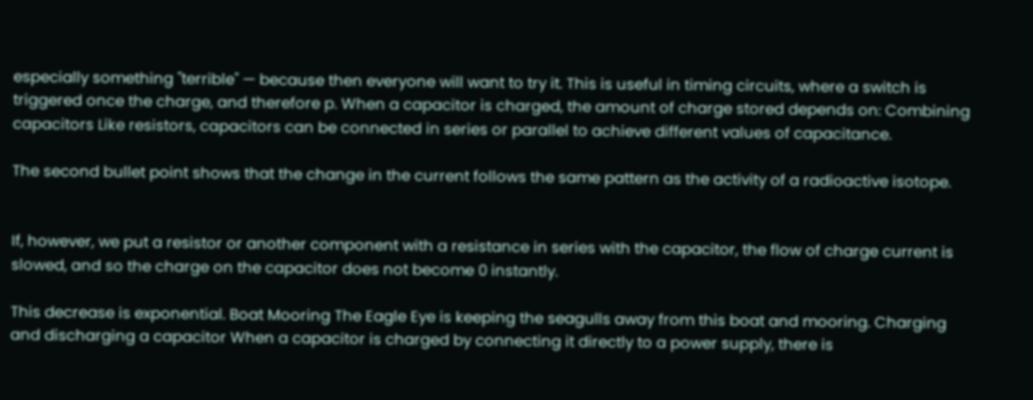especially something "terrible" — because then everyone will want to try it. This is useful in timing circuits, where a switch is triggered once the charge, and therefore p. When a capacitor is charged, the amount of charge stored depends on: Combining capacitors Like resistors, capacitors can be connected in series or parallel to achieve different values of capacitance.

The second bullet point shows that the change in the current follows the same pattern as the activity of a radioactive isotope.


If, however, we put a resistor or another component with a resistance in series with the capacitor, the flow of charge current is slowed, and so the charge on the capacitor does not become 0 instantly.

This decrease is exponential. Boat Mooring The Eagle Eye is keeping the seagulls away from this boat and mooring. Charging and discharging a capacitor When a capacitor is charged by connecting it directly to a power supply, there is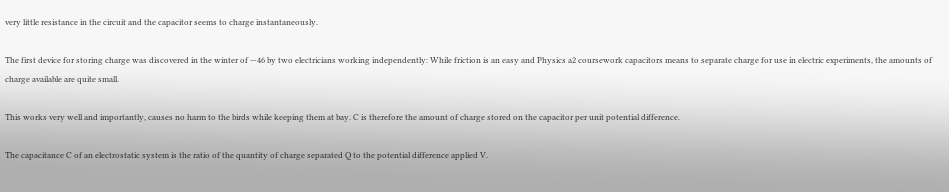very little resistance in the circuit and the capacitor seems to charge instantaneously.

The first device for storing charge was discovered in the winter of —46 by two electricians working independently: While friction is an easy and Physics a2 coursework capacitors means to separate charge for use in electric experiments, the amounts of charge available are quite small.

This works very well and importantly, causes no harm to the birds while keeping them at bay. C is therefore the amount of charge stored on the capacitor per unit potential difference.

The capacitance C of an electrostatic system is the ratio of the quantity of charge separated Q to the potential difference applied V.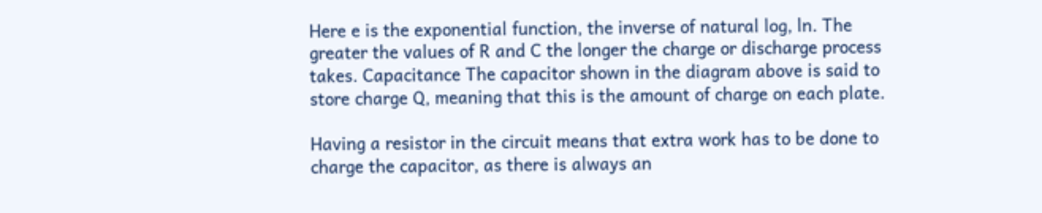Here e is the exponential function, the inverse of natural log, ln. The greater the values of R and C the longer the charge or discharge process takes. Capacitance The capacitor shown in the diagram above is said to store charge Q, meaning that this is the amount of charge on each plate.

Having a resistor in the circuit means that extra work has to be done to charge the capacitor, as there is always an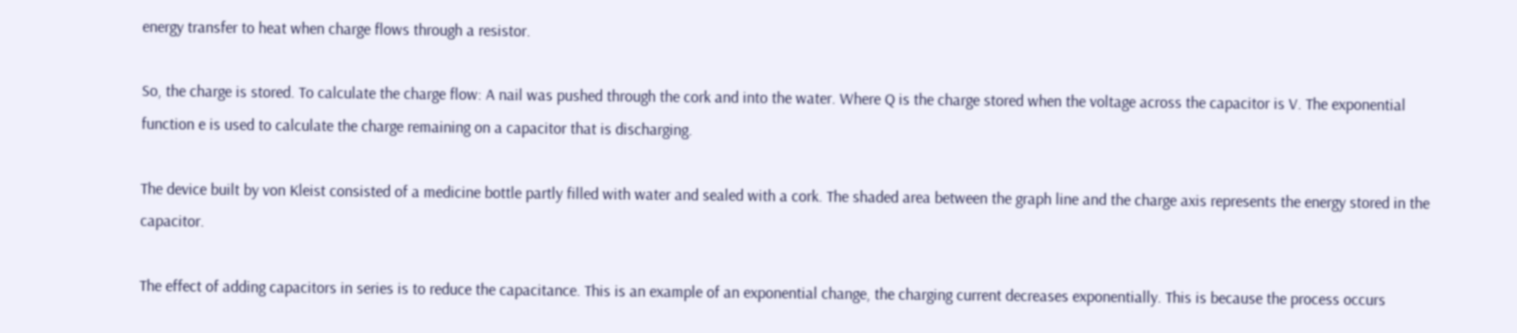energy transfer to heat when charge flows through a resistor.

So, the charge is stored. To calculate the charge flow: A nail was pushed through the cork and into the water. Where Q is the charge stored when the voltage across the capacitor is V. The exponential function e is used to calculate the charge remaining on a capacitor that is discharging.

The device built by von Kleist consisted of a medicine bottle partly filled with water and sealed with a cork. The shaded area between the graph line and the charge axis represents the energy stored in the capacitor.

The effect of adding capacitors in series is to reduce the capacitance. This is an example of an exponential change, the charging current decreases exponentially. This is because the process occurs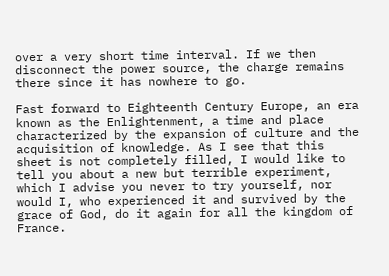over a very short time interval. If we then disconnect the power source, the charge remains there since it has nowhere to go.

Fast forward to Eighteenth Century Europe, an era known as the Enlightenment, a time and place characterized by the expansion of culture and the acquisition of knowledge. As I see that this sheet is not completely filled, I would like to tell you about a new but terrible experiment, which I advise you never to try yourself, nor would I, who experienced it and survived by the grace of God, do it again for all the kingdom of France.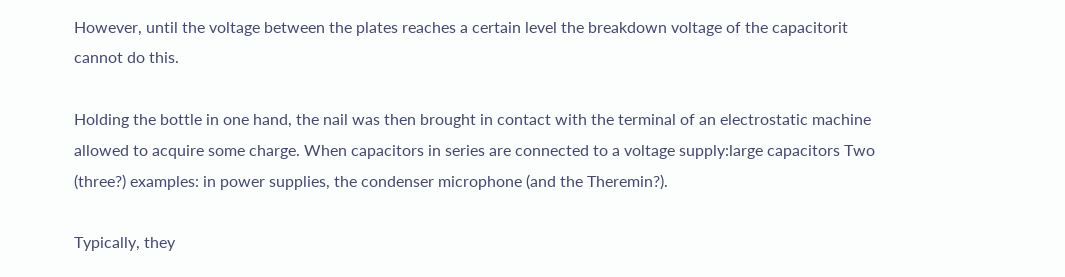However, until the voltage between the plates reaches a certain level the breakdown voltage of the capacitorit cannot do this.

Holding the bottle in one hand, the nail was then brought in contact with the terminal of an electrostatic machine allowed to acquire some charge. When capacitors in series are connected to a voltage supply:large capacitors Two (three?) examples: in power supplies, the condenser microphone (and the Theremin?).

Typically, they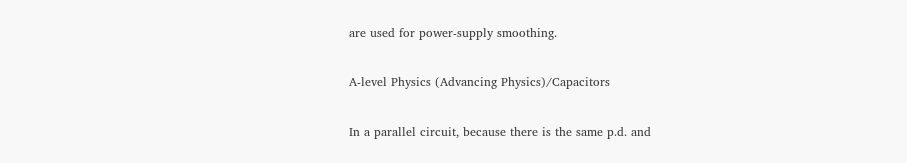are used for power-supply smoothing.

A-level Physics (Advancing Physics)/Capacitors

In a parallel circuit, because there is the same p.d. and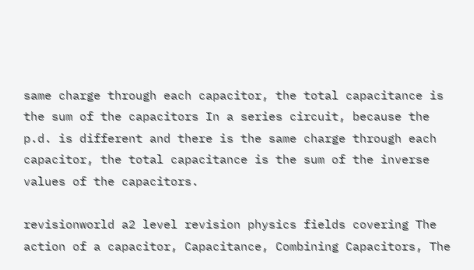same charge through each capacitor, the total capacitance is the sum of the capacitors In a series circuit, because the p.d. is different and there is the same charge through each capacitor, the total capacitance is the sum of the inverse values of the capacitors.

revisionworld a2 level revision physics fields covering The action of a capacitor, Capacitance, Combining Capacitors, The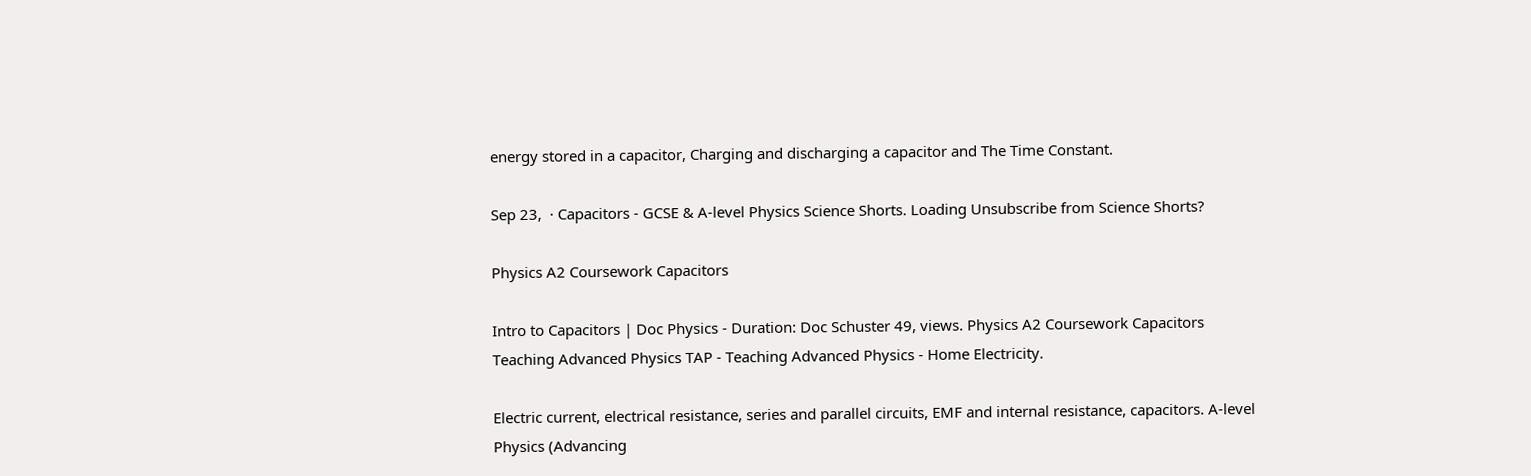energy stored in a capacitor, Charging and discharging a capacitor and The Time Constant.

Sep 23,  · Capacitors - GCSE & A-level Physics Science Shorts. Loading Unsubscribe from Science Shorts?

Physics A2 Coursework Capacitors

Intro to Capacitors | Doc Physics - Duration: Doc Schuster 49, views. Physics A2 Coursework Capacitors Teaching Advanced Physics TAP - Teaching Advanced Physics - Home Electricity.

Electric current, electrical resistance, series and parallel circuits, EMF and internal resistance, capacitors. A-level Physics (Advancing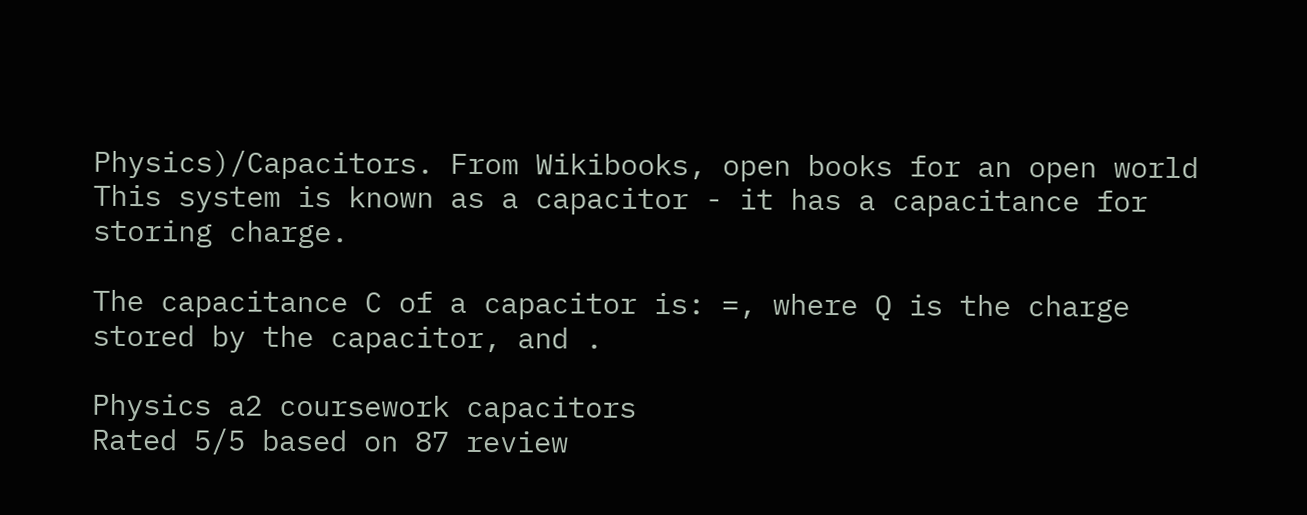Physics)/Capacitors. From Wikibooks, open books for an open world This system is known as a capacitor - it has a capacitance for storing charge.

The capacitance C of a capacitor is: =, where Q is the charge stored by the capacitor, and .

Physics a2 coursework capacitors
Rated 5/5 based on 87 review